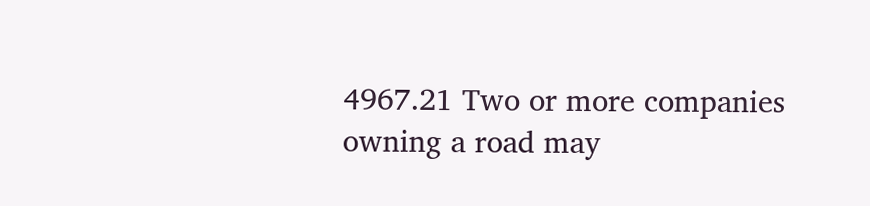4967.21 Two or more companies owning a road may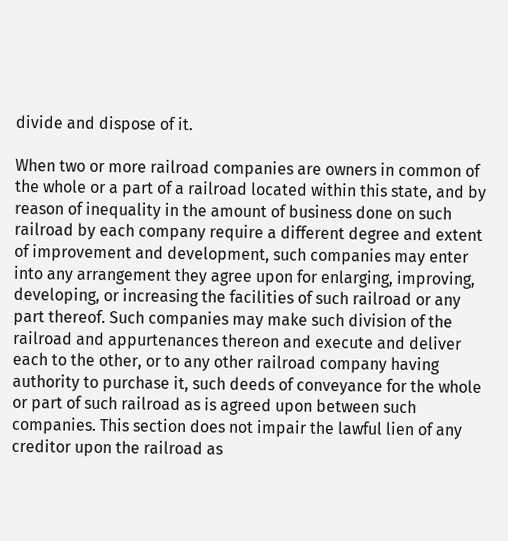divide and dispose of it.

When two or more railroad companies are owners in common of the whole or a part of a railroad located within this state, and by reason of inequality in the amount of business done on such railroad by each company require a different degree and extent of improvement and development, such companies may enter into any arrangement they agree upon for enlarging, improving, developing, or increasing the facilities of such railroad or any part thereof. Such companies may make such division of the railroad and appurtenances thereon and execute and deliver each to the other, or to any other railroad company having authority to purchase it, such deeds of conveyance for the whole or part of such railroad as is agreed upon between such companies. This section does not impair the lawful lien of any creditor upon the railroad as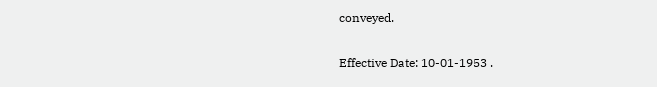conveyed.

Effective Date: 10-01-1953 .